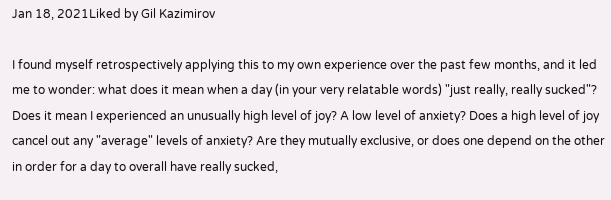Jan 18, 2021Liked by Gil Kazimirov

I found myself retrospectively applying this to my own experience over the past few months, and it led me to wonder: what does it mean when a day (in your very relatable words) "just really, really sucked"? Does it mean I experienced an unusually high level of joy? A low level of anxiety? Does a high level of joy cancel out any "average" levels of anxiety? Are they mutually exclusive, or does one depend on the other in order for a day to overall have really sucked,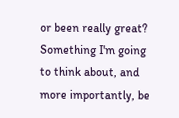or been really great? Something I'm going to think about, and more importantly, be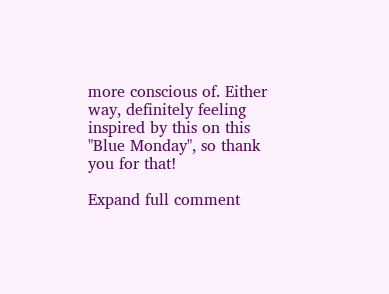more conscious of. Either way, definitely feeling inspired by this on this "Blue Monday", so thank you for that!

Expand full comment